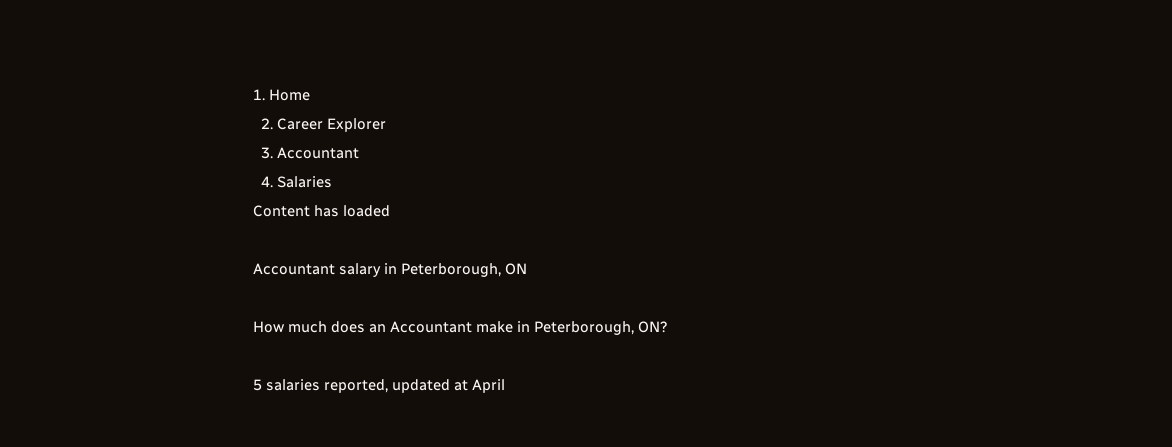1. Home
  2. Career Explorer
  3. Accountant
  4. Salaries
Content has loaded

Accountant salary in Peterborough, ON

How much does an Accountant make in Peterborough, ON?

5 salaries reported, updated at April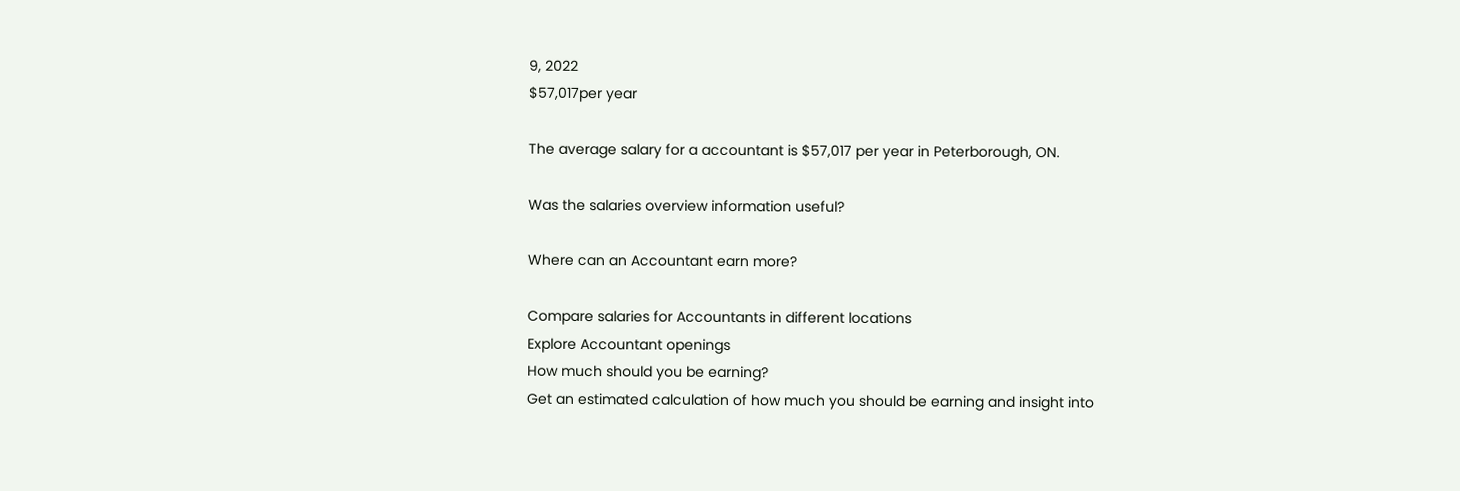9, 2022
$57,017per year

The average salary for a accountant is $57,017 per year in Peterborough, ON.

Was the salaries overview information useful?

Where can an Accountant earn more?

Compare salaries for Accountants in different locations
Explore Accountant openings
How much should you be earning?
Get an estimated calculation of how much you should be earning and insight into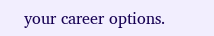your career options.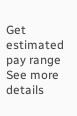Get estimated pay range
See more details